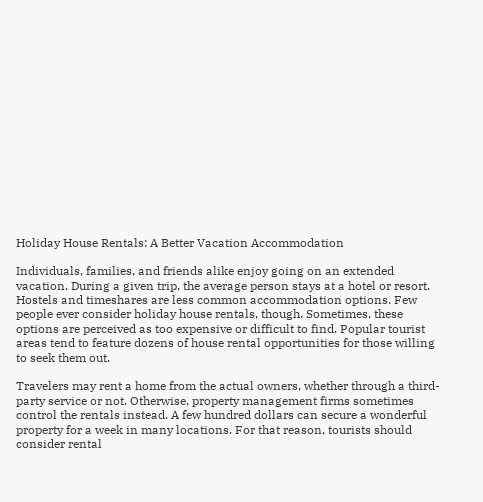Holiday House Rentals: A Better Vacation Accommodation

Individuals, families, and friends alike enjoy going on an extended vacation. During a given trip, the average person stays at a hotel or resort. Hostels and timeshares are less common accommodation options. Few people ever consider holiday house rentals, though. Sometimes, these options are perceived as too expensive or difficult to find. Popular tourist areas tend to feature dozens of house rental opportunities for those willing to seek them out.

Travelers may rent a home from the actual owners, whether through a third-party service or not. Otherwise, property management firms sometimes control the rentals instead. A few hundred dollars can secure a wonderful property for a week in many locations. For that reason, tourists should consider rental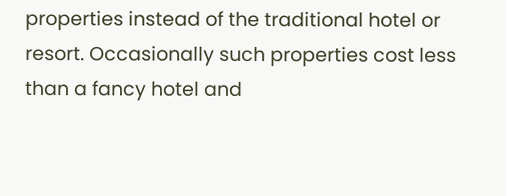properties instead of the traditional hotel or resort. Occasionally such properties cost less than a fancy hotel and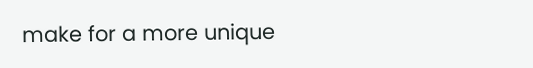make for a more unique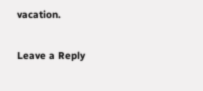vacation.

Leave a Reply